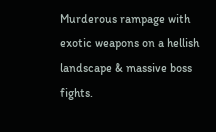Murderous rampage with exotic weapons on a hellish landscape & massive boss fights.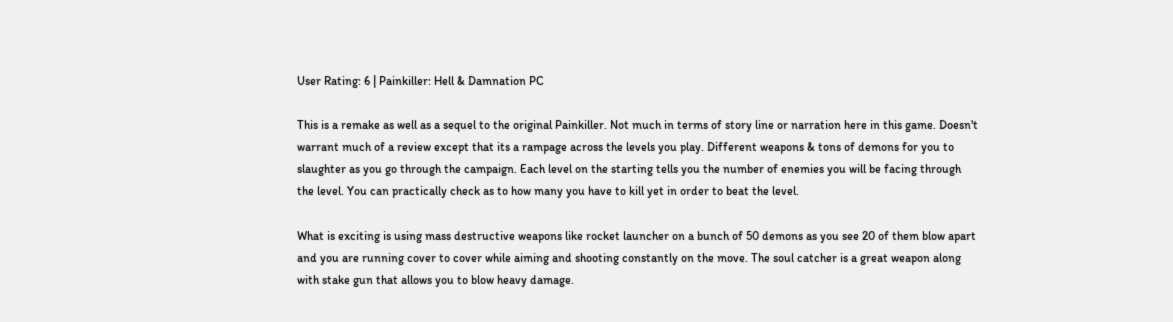User Rating: 6 | Painkiller: Hell & Damnation PC

This is a remake as well as a sequel to the original Painkiller. Not much in terms of story line or narration here in this game. Doesn't warrant much of a review except that its a rampage across the levels you play. Different weapons & tons of demons for you to slaughter as you go through the campaign. Each level on the starting tells you the number of enemies you will be facing through the level. You can practically check as to how many you have to kill yet in order to beat the level.

What is exciting is using mass destructive weapons like rocket launcher on a bunch of 50 demons as you see 20 of them blow apart and you are running cover to cover while aiming and shooting constantly on the move. The soul catcher is a great weapon along with stake gun that allows you to blow heavy damage.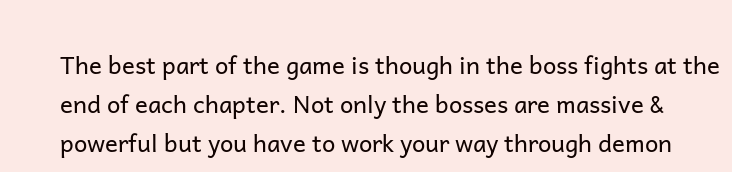The best part of the game is though in the boss fights at the end of each chapter. Not only the bosses are massive & powerful but you have to work your way through demon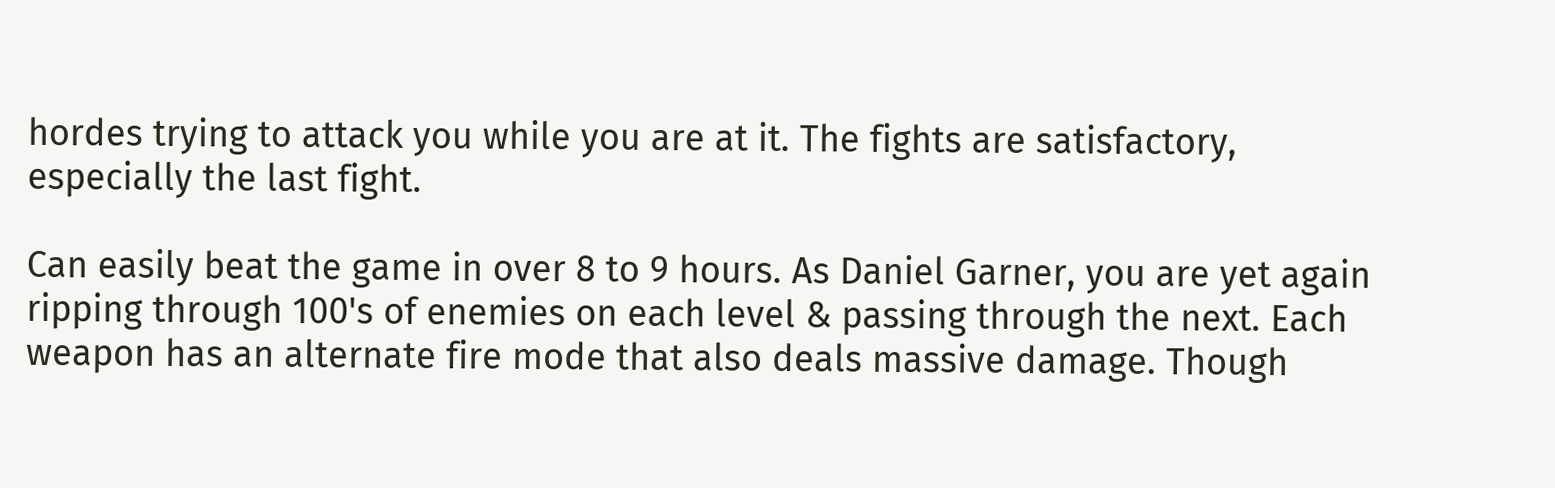hordes trying to attack you while you are at it. The fights are satisfactory, especially the last fight.

Can easily beat the game in over 8 to 9 hours. As Daniel Garner, you are yet again ripping through 100's of enemies on each level & passing through the next. Each weapon has an alternate fire mode that also deals massive damage. Though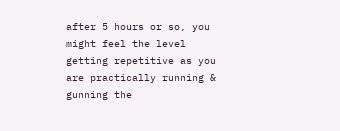after 5 hours or so, you might feel the level getting repetitive as you are practically running & gunning the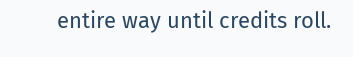entire way until credits roll.